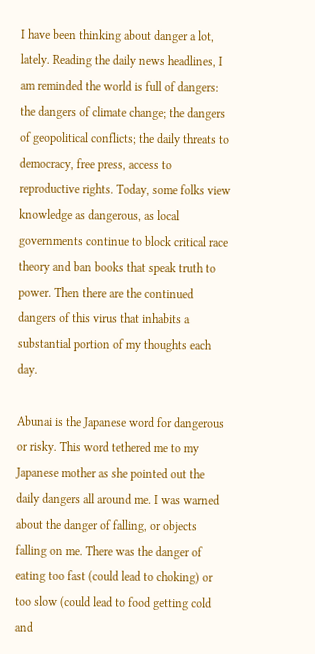I have been thinking about danger a lot, lately. Reading the daily news headlines, I am reminded the world is full of dangers: the dangers of climate change; the dangers of geopolitical conflicts; the daily threats to democracy, free press, access to reproductive rights. Today, some folks view knowledge as dangerous, as local governments continue to block critical race theory and ban books that speak truth to power. Then there are the continued dangers of this virus that inhabits a substantial portion of my thoughts each day.

Abunai is the Japanese word for dangerous or risky. This word tethered me to my Japanese mother as she pointed out the daily dangers all around me. I was warned about the danger of falling, or objects falling on me. There was the danger of eating too fast (could lead to choking) or too slow (could lead to food getting cold and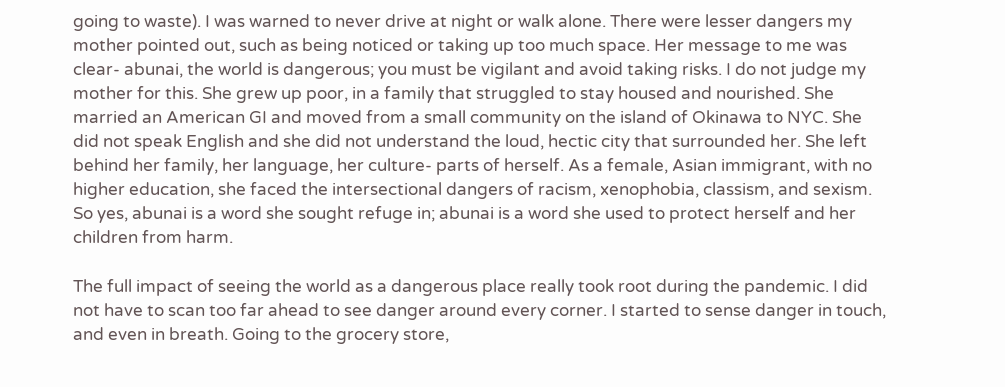going to waste). I was warned to never drive at night or walk alone. There were lesser dangers my mother pointed out, such as being noticed or taking up too much space. Her message to me was clear- abunai, the world is dangerous; you must be vigilant and avoid taking risks. I do not judge my mother for this. She grew up poor, in a family that struggled to stay housed and nourished. She married an American GI and moved from a small community on the island of Okinawa to NYC. She did not speak English and she did not understand the loud, hectic city that surrounded her. She left behind her family, her language, her culture- parts of herself. As a female, Asian immigrant, with no higher education, she faced the intersectional dangers of racism, xenophobia, classism, and sexism. So yes, abunai is a word she sought refuge in; abunai is a word she used to protect herself and her children from harm.

The full impact of seeing the world as a dangerous place really took root during the pandemic. I did not have to scan too far ahead to see danger around every corner. I started to sense danger in touch, and even in breath. Going to the grocery store,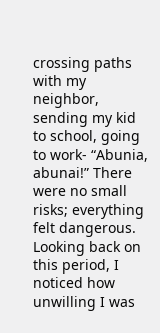crossing paths with my neighbor, sending my kid to school, going to work- “Abunia, abunai!” There were no small risks; everything felt dangerous. Looking back on this period, I noticed how unwilling I was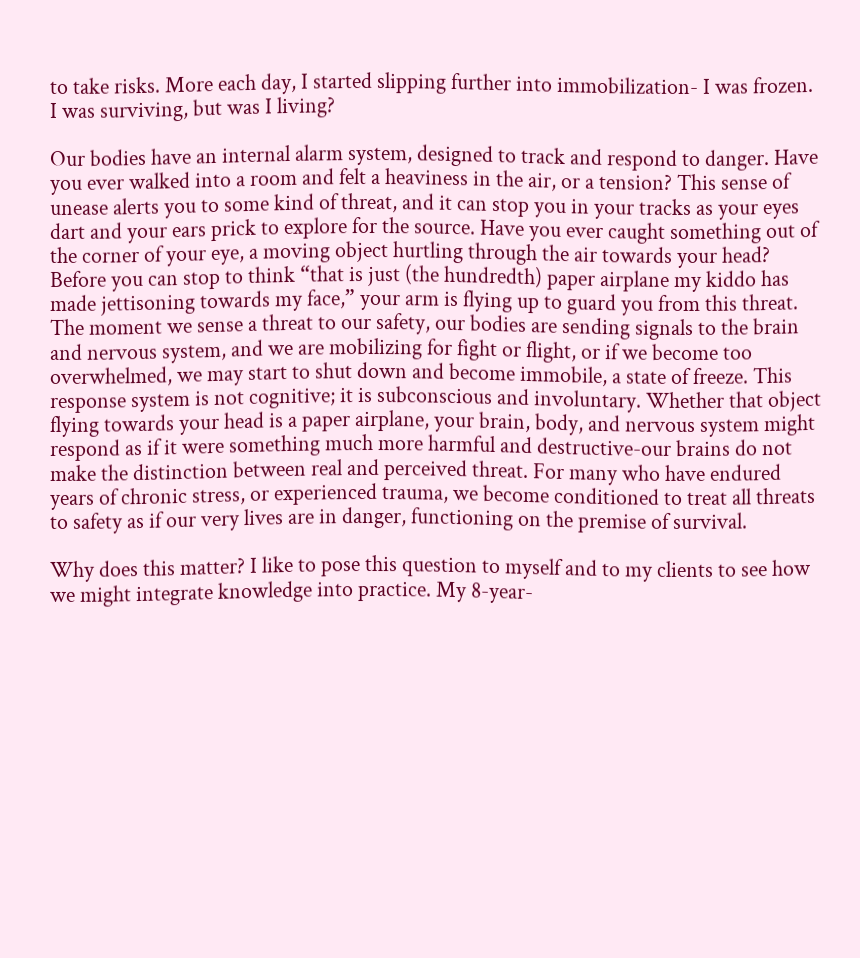to take risks. More each day, I started slipping further into immobilization- I was frozen. I was surviving, but was I living?

Our bodies have an internal alarm system, designed to track and respond to danger. Have you ever walked into a room and felt a heaviness in the air, or a tension? This sense of unease alerts you to some kind of threat, and it can stop you in your tracks as your eyes dart and your ears prick to explore for the source. Have you ever caught something out of the corner of your eye, a moving object hurtling through the air towards your head? Before you can stop to think “that is just (the hundredth) paper airplane my kiddo has made jettisoning towards my face,” your arm is flying up to guard you from this threat. The moment we sense a threat to our safety, our bodies are sending signals to the brain and nervous system, and we are mobilizing for fight or flight, or if we become too overwhelmed, we may start to shut down and become immobile, a state of freeze. This response system is not cognitive; it is subconscious and involuntary. Whether that object flying towards your head is a paper airplane, your brain, body, and nervous system might respond as if it were something much more harmful and destructive-our brains do not make the distinction between real and perceived threat. For many who have endured years of chronic stress, or experienced trauma, we become conditioned to treat all threats to safety as if our very lives are in danger, functioning on the premise of survival.

Why does this matter? I like to pose this question to myself and to my clients to see how we might integrate knowledge into practice. My 8-year-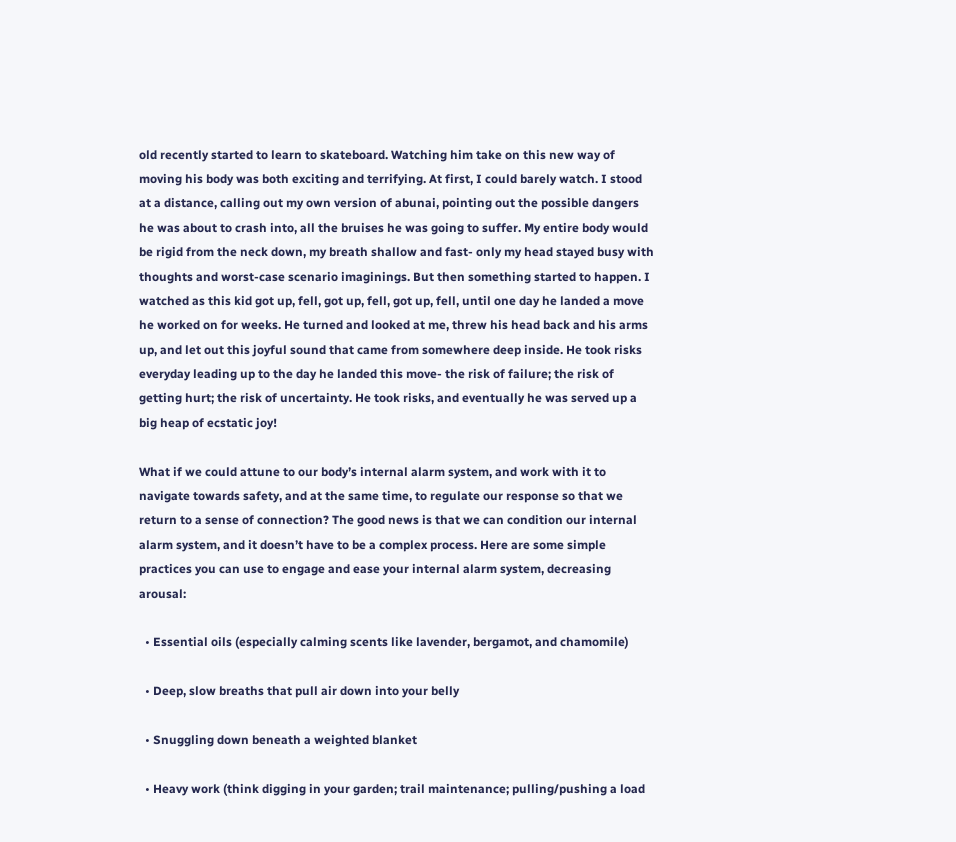old recently started to learn to skateboard. Watching him take on this new way of moving his body was both exciting and terrifying. At first, I could barely watch. I stood at a distance, calling out my own version of abunai, pointing out the possible dangers he was about to crash into, all the bruises he was going to suffer. My entire body would be rigid from the neck down, my breath shallow and fast- only my head stayed busy with thoughts and worst-case scenario imaginings. But then something started to happen. I watched as this kid got up, fell, got up, fell, got up, fell, until one day he landed a move he worked on for weeks. He turned and looked at me, threw his head back and his arms up, and let out this joyful sound that came from somewhere deep inside. He took risks everyday leading up to the day he landed this move- the risk of failure; the risk of getting hurt; the risk of uncertainty. He took risks, and eventually he was served up a big heap of ecstatic joy!

What if we could attune to our body’s internal alarm system, and work with it to navigate towards safety, and at the same time, to regulate our response so that we return to a sense of connection? The good news is that we can condition our internal alarm system, and it doesn’t have to be a complex process. Here are some simple practices you can use to engage and ease your internal alarm system, decreasing arousal:

  • Essential oils (especially calming scents like lavender, bergamot, and chamomile)

  • Deep, slow breaths that pull air down into your belly

  • Snuggling down beneath a weighted blanket

  • Heavy work (think digging in your garden; trail maintenance; pulling/pushing a load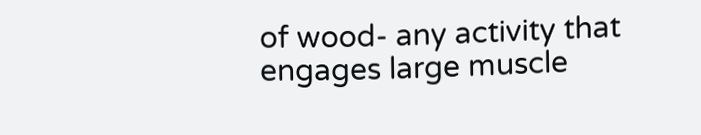of wood- any activity that engages large muscle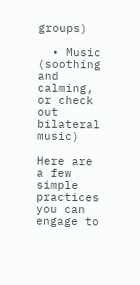groups)

  • Music (soothing and calming, or check out bilateral music)

Here are a few simple practices you can engage to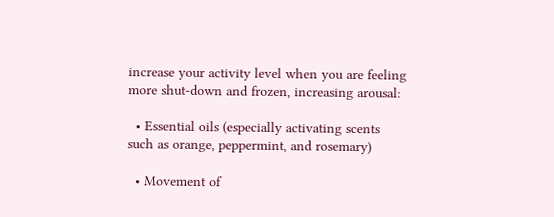increase your activity level when you are feeling more shut-down and frozen, increasing arousal:

  • Essential oils (especially activating scents such as orange, peppermint, and rosemary)

  • Movement of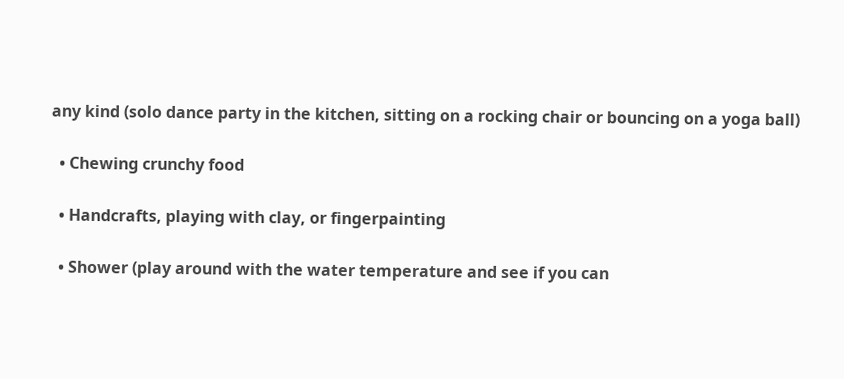any kind (solo dance party in the kitchen, sitting on a rocking chair or bouncing on a yoga ball)

  • Chewing crunchy food

  • Handcrafts, playing with clay, or fingerpainting

  • Shower (play around with the water temperature and see if you can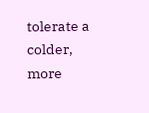tolerate a colder, more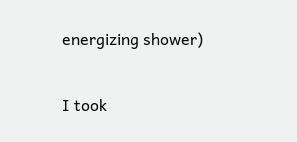energizing shower)

I took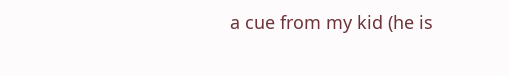a cue from my kid (he is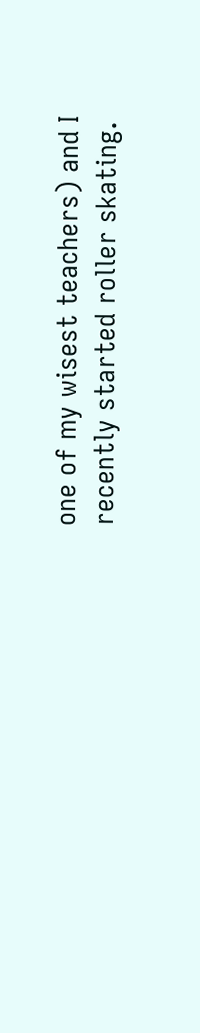one of my wisest teachers) and I recently started roller skating.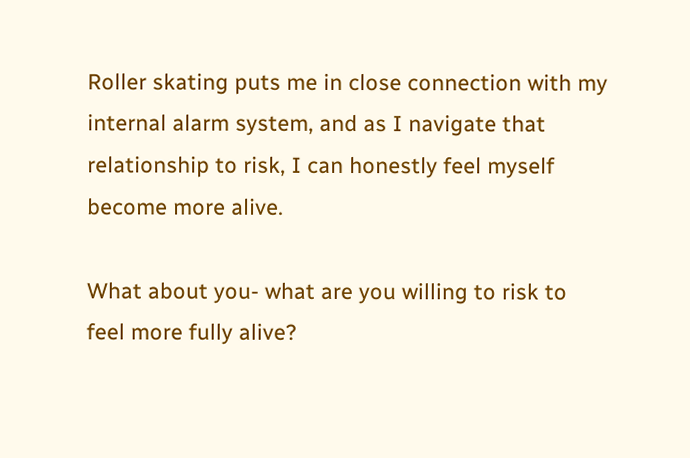Roller skating puts me in close connection with my internal alarm system, and as I navigate that relationship to risk, I can honestly feel myself become more alive.

What about you- what are you willing to risk to feel more fully alive?